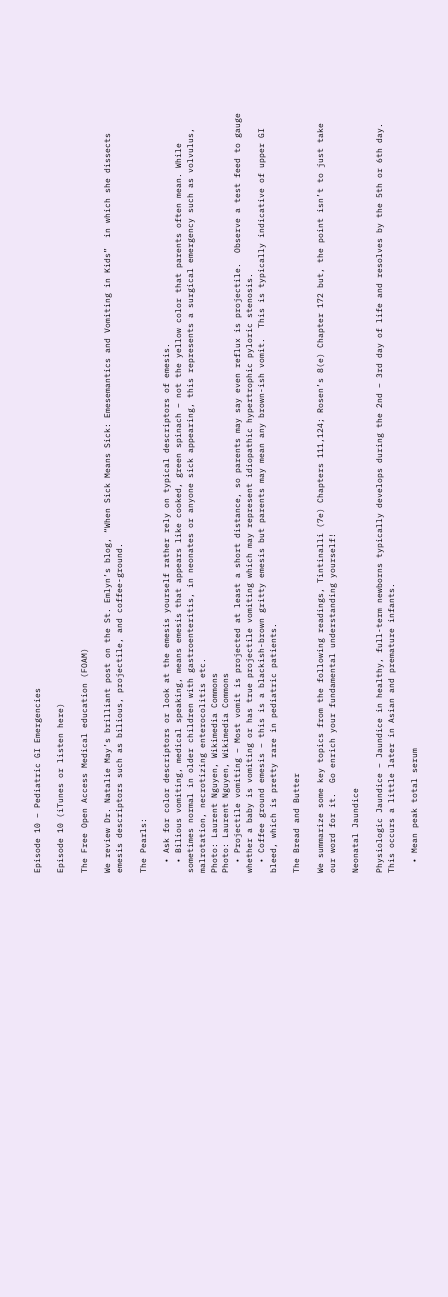Episode 10 – Pediatric GI Emergencies

Episode 10 (iTunes or listen here)

The Free Open Access Medical education (FOAM)

We review Dr. Natalie May’s brilliant post on the St. Emlyn’s blog, “When Sick Means Sick: Emesemantics and Vomiting in Kids”  in which she dissects emesis descriptors such as bilious, projectile, and coffee-ground.

The Pearls:

  • Ask for color descriptors or look at the emesis yourself rather rely on typical descriptors of emesis.
  • Bilious vomiting, medical speaking, means emesis that appears like cooked, green spinach – not the yellow color that parents often mean. While sometimes normal in older children with gastroenteritis, in neonates or anyone sick appearing, this represents a surgical emergency such as volvulus, malrotation, necrotizing enterocolitis etc.
Photo: Laurent Nguyen, Wikimedia Commons
Photo: Laurent Nguyen, Wikimedia Commons
  • Projectile vomiting – Most vomit is projected at least a short distance, so parents may say even reflux is projectile.  Observe a test feed to gauge whether a baby is vomiting or has true projectile vomiting which may represent idiopathic hypertrophic pyloric stenosis.
  • Coffee ground emesis – this is a blackish-brown gritty emesis but parents may mean any brown-ish vomit.  This is typically indicative of upper GI bleed, which is pretty rare in pediatric patients.

The Bread and Butter

We summarize some key topics from the following readings, Tintinalli (7e) Chapters 111,124; Rosen’s 8(e) Chapter 172 but, the point isn’t to just take our word for it.  Go enrich your fundamental understanding yourself!

Neonatal Jaundice

Physiologic Jaundice – Jaundice in healthy, full-term newborns typically develops during the 2nd – 3rd day of life and resolves by the 5th or 6th day.  This occurs a little later in Asian and premature infants.

  • Mean peak total serum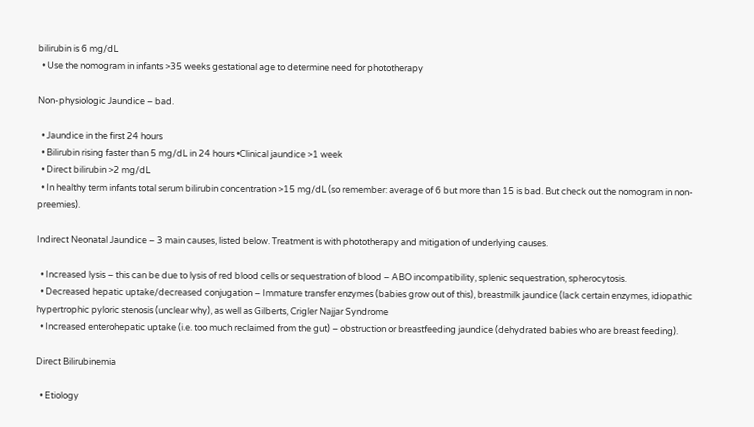bilirubin is 6 mg/dL
  • Use the nomogram in infants >35 weeks gestational age to determine need for phototherapy

Non-physiologic Jaundice – bad.

  • Jaundice in the first 24 hours
  • Bilirubin rising faster than 5 mg/dL in 24 hours •Clinical jaundice >1 week
  • Direct bilirubin >2 mg/dL
  • In healthy term infants total serum bilirubin concentration >15 mg/dL (so remember: average of 6 but more than 15 is bad. But check out the nomogram in non-preemies).

Indirect Neonatal Jaundice – 3 main causes, listed below. Treatment is with phototherapy and mitigation of underlying causes.

  • Increased lysis – this can be due to lysis of red blood cells or sequestration of blood – ABO incompatibility, splenic sequestration, spherocytosis.
  • Decreased hepatic uptake/decreased conjugation – Immature transfer enzymes (babies grow out of this), breastmilk jaundice (lack certain enzymes, idiopathic hypertrophic pyloric stenosis (unclear why), as well as Gilberts, Crigler Najjar Syndrome
  • Increased enterohepatic uptake (i.e. too much reclaimed from the gut) – obstruction or breastfeeding jaundice (dehydrated babies who are breast feeding).

Direct Bilirubinemia

  • Etiology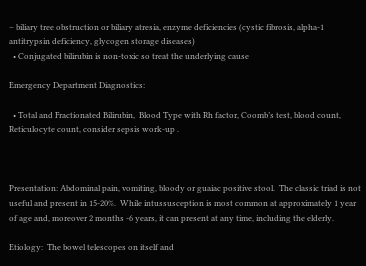– biliary tree obstruction or biliary atresia, enzyme deficiencies (cystic fibrosis, alpha-1 antitrypsin deficiency, glycogen storage diseases)
  • Conjugated bilirubin is non-toxic so treat the underlying cause

Emergency Department Diagnostics:

  • Total and Fractionated Bilirubin,  Blood Type with Rh factor, Coomb’s test, blood count, Reticulocyte count, consider sepsis work-up .



Presentation: Abdominal pain, vomiting, bloody or guaiac positive stool.  The classic triad is not useful and present in 15-20%.  While intussusception is most common at approximately 1 year of age and, moreover 2 months -6 years, it can present at any time, including the elderly.

Etiology:  The bowel telescopes on itself and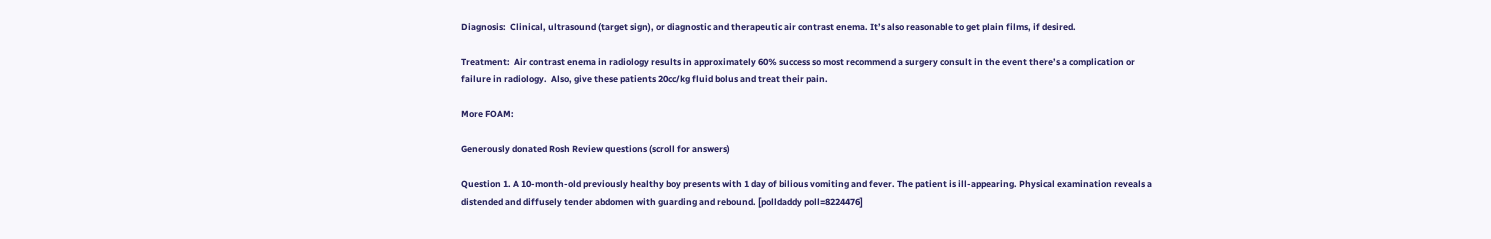Diagnosis:  Clinical, ultrasound (target sign), or diagnostic and therapeutic air contrast enema. It’s also reasonable to get plain films, if desired.

Treatment:  Air contrast enema in radiology results in approximately 60% success so most recommend a surgery consult in the event there’s a complication or failure in radiology.  Also, give these patients 20cc/kg fluid bolus and treat their pain.

More FOAM:

Generously donated Rosh Review questions (scroll for answers)

Question 1. A 10-month-old previously healthy boy presents with 1 day of bilious vomiting and fever. The patient is ill-appearing. Physical examination reveals a distended and diffusely tender abdomen with guarding and rebound. [polldaddy poll=8224476]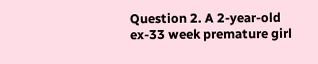Question 2. A 2-year-old ex-33 week premature girl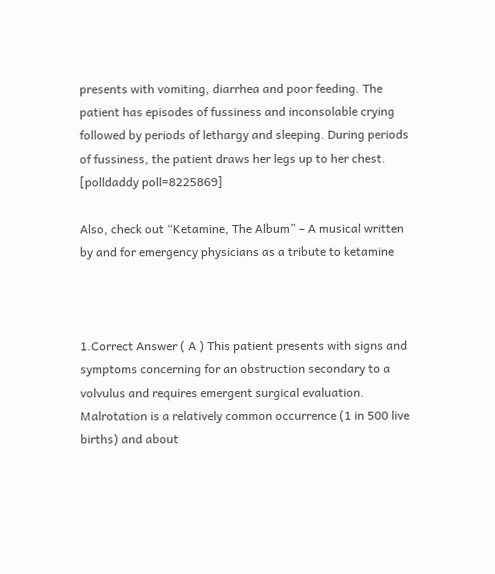presents with vomiting, diarrhea and poor feeding. The patient has episodes of fussiness and inconsolable crying followed by periods of lethargy and sleeping. During periods of fussiness, the patient draws her legs up to her chest. [polldaddy poll=8225869]

Also, check out “Ketamine, The Album” – A musical written by and for emergency physicians as a tribute to ketamine



1.Correct Answer ( A ) This patient presents with signs and symptoms concerning for an obstruction secondary to a volvulus and requires emergent surgical evaluation. Malrotation is a relatively common occurrence (1 in 500 live births) and about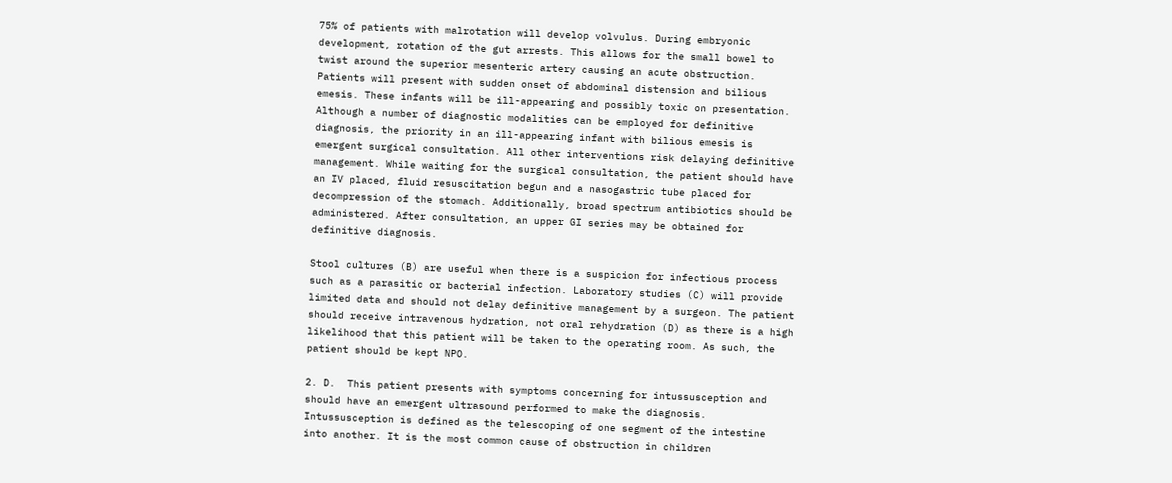75% of patients with malrotation will develop volvulus. During embryonic development, rotation of the gut arrests. This allows for the small bowel to twist around the superior mesenteric artery causing an acute obstruction. Patients will present with sudden onset of abdominal distension and bilious emesis. These infants will be ill-appearing and possibly toxic on presentation. Although a number of diagnostic modalities can be employed for definitive diagnosis, the priority in an ill-appearing infant with bilious emesis is emergent surgical consultation. All other interventions risk delaying definitive management. While waiting for the surgical consultation, the patient should have an IV placed, fluid resuscitation begun and a nasogastric tube placed for decompression of the stomach. Additionally, broad spectrum antibiotics should be administered. After consultation, an upper GI series may be obtained for definitive diagnosis.

Stool cultures (B) are useful when there is a suspicion for infectious process such as a parasitic or bacterial infection. Laboratory studies (C) will provide limited data and should not delay definitive management by a surgeon. The patient should receive intravenous hydration, not oral rehydration (D) as there is a high likelihood that this patient will be taken to the operating room. As such, the patient should be kept NPO.

2. D.  This patient presents with symptoms concerning for intussusception and should have an emergent ultrasound performed to make the diagnosis. Intussusception is defined as the telescoping of one segment of the intestine into another. It is the most common cause of obstruction in children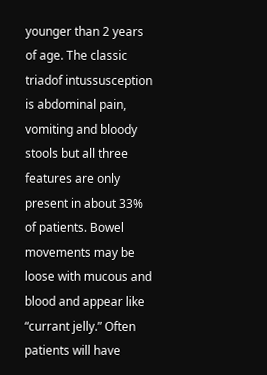younger than 2 years of age. The classic triadof intussusception is abdominal pain, vomiting and bloody stools but all three features are only present in about 33% of patients. Bowel movements may be loose with mucous and blood and appear like “currant jelly.” Often patients will have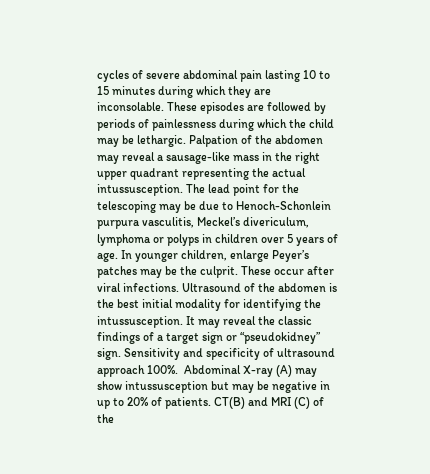cycles of severe abdominal pain lasting 10 to 15 minutes during which they are inconsolable. These episodes are followed by periods of painlessness during which the child may be lethargic. Palpation of the abdomen may reveal a sausage-like mass in the right upper quadrant representing the actual intussusception. The lead point for the telescoping may be due to Henoch-Schonlein purpura vasculitis, Meckel’s divericulum, lymphoma or polyps in children over 5 years of age. In younger children, enlarge Peyer’s patches may be the culprit. These occur after viral infections. Ultrasound of the abdomen is the best initial modality for identifying the intussusception. It may reveal the classic findings of a target sign or “pseudokidney” sign. Sensitivity and specificity of ultrasound approach 100%.  Abdominal X-ray (A) may show intussusception but may be negative in up to 20% of patients. CT(B) and MRI (C) of the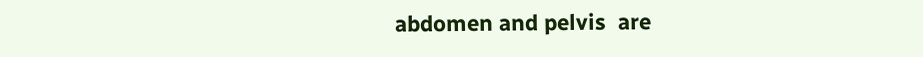abdomen and pelvis  are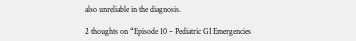also unreliable in the diagnosis.

2 thoughts on “Episode 10 – Pediatric GI Emergencies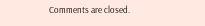Comments are closed.